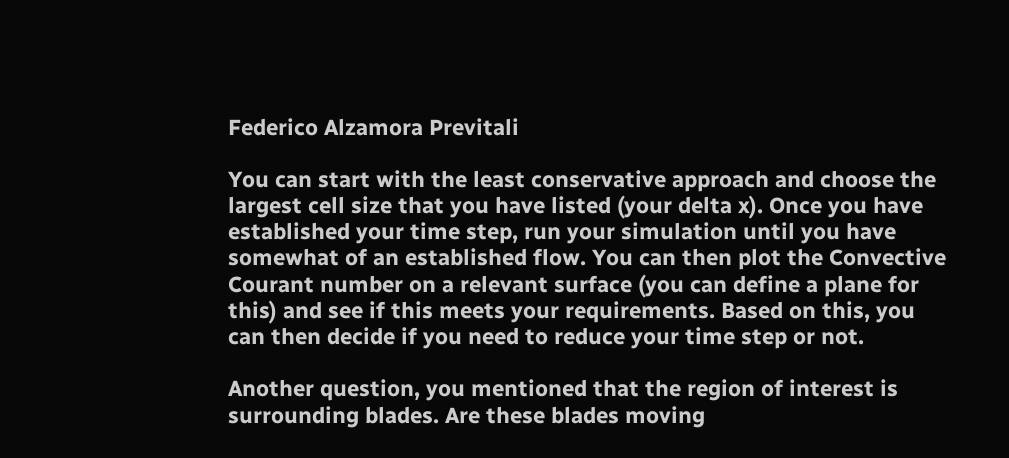Federico Alzamora Previtali

You can start with the least conservative approach and choose the largest cell size that you have listed (your delta x). Once you have established your time step, run your simulation until you have somewhat of an established flow. You can then plot the Convective Courant number on a relevant surface (you can define a plane for this) and see if this meets your requirements. Based on this, you can then decide if you need to reduce your time step or not.

Another question, you mentioned that the region of interest is surrounding blades. Are these blades moving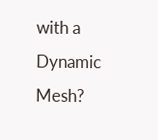with a Dynamic Mesh?